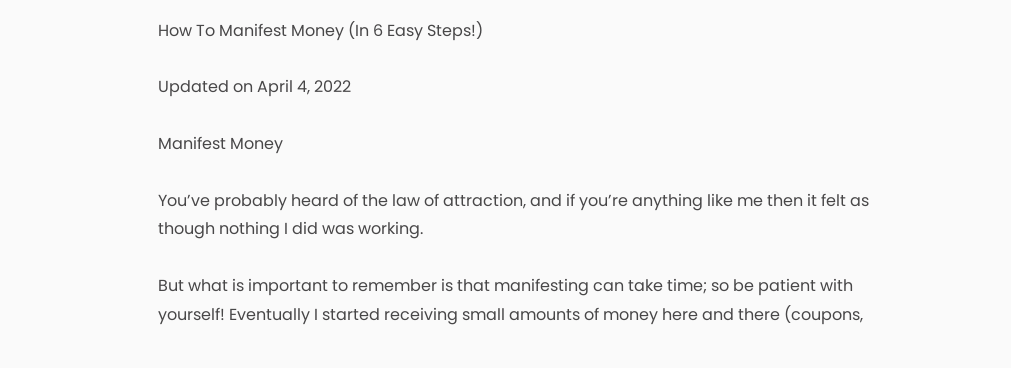How To Manifest Money (In 6 Easy Steps!)

Updated on April 4, 2022

Manifest Money

You’ve probably heard of the law of attraction, and if you’re anything like me then it felt as though nothing I did was working.

But what is important to remember is that manifesting can take time; so be patient with yourself! Eventually I started receiving small amounts of money here and there (coupons,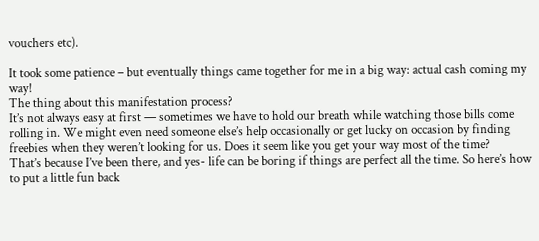vouchers etc).

It took some patience – but eventually things came together for me in a big way: actual cash coming my way!
The thing about this manifestation process?
It’s not always easy at first — sometimes we have to hold our breath while watching those bills come rolling in. We might even need someone else’s help occasionally or get lucky on occasion by finding freebies when they weren’t looking for us. Does it seem like you get your way most of the time?
That’s because I’ve been there, and yes- life can be boring if things are perfect all the time. So here’s how to put a little fun back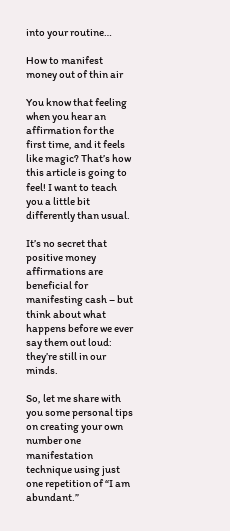into your routine…

How to manifest money out of thin air

You know that feeling when you hear an affirmation for the first time, and it feels like magic? That’s how this article is going to feel! I want to teach you a little bit differently than usual.

It’s no secret that positive money affirmations are beneficial for manifesting cash – but think about what happens before we ever say them out loud: they’re still in our minds.

So, let me share with you some personal tips on creating your own number one manifestation technique using just one repetition of “I am abundant.”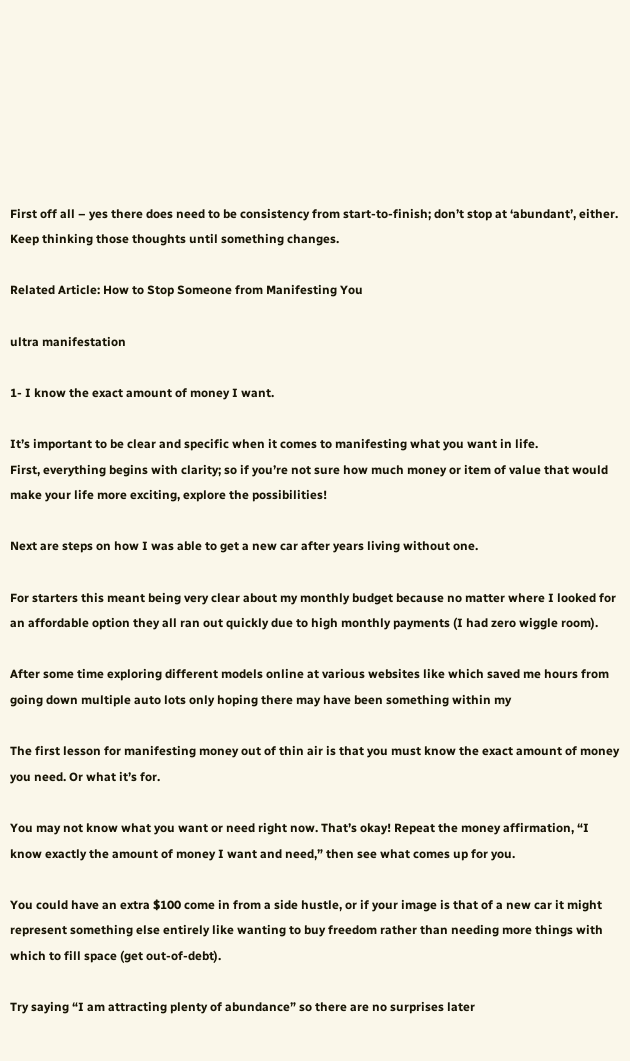First off all – yes there does need to be consistency from start-to-finish; don’t stop at ‘abundant’, either. Keep thinking those thoughts until something changes.

Related Article: How to Stop Someone from Manifesting You

ultra manifestation

1- I know the exact amount of money I want.

It’s important to be clear and specific when it comes to manifesting what you want in life.
First, everything begins with clarity; so if you’re not sure how much money or item of value that would make your life more exciting, explore the possibilities!

Next are steps on how I was able to get a new car after years living without one.

For starters this meant being very clear about my monthly budget because no matter where I looked for an affordable option they all ran out quickly due to high monthly payments (I had zero wiggle room).

After some time exploring different models online at various websites like which saved me hours from going down multiple auto lots only hoping there may have been something within my

The first lesson for manifesting money out of thin air is that you must know the exact amount of money you need. Or what it’s for.

You may not know what you want or need right now. That’s okay! Repeat the money affirmation, “I know exactly the amount of money I want and need,” then see what comes up for you.

You could have an extra $100 come in from a side hustle, or if your image is that of a new car it might represent something else entirely like wanting to buy freedom rather than needing more things with which to fill space (get out-of-debt).

Try saying “I am attracting plenty of abundance” so there are no surprises later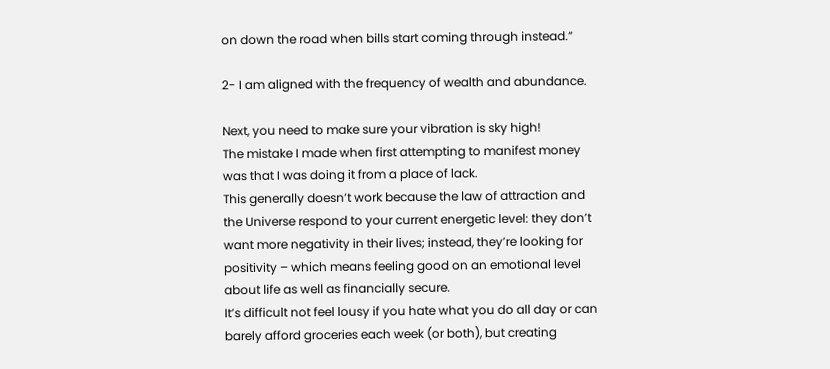on down the road when bills start coming through instead.”

2- I am aligned with the frequency of wealth and abundance.

Next, you need to make sure your vibration is sky high!
The mistake I made when first attempting to manifest money was that I was doing it from a place of lack.
This generally doesn’t work because the law of attraction and the Universe respond to your current energetic level: they don’t want more negativity in their lives; instead, they’re looking for positivity – which means feeling good on an emotional level about life as well as financially secure.
It’s difficult not feel lousy if you hate what you do all day or can barely afford groceries each week (or both), but creating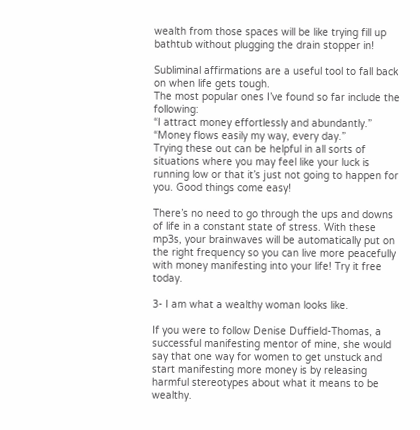wealth from those spaces will be like trying fill up bathtub without plugging the drain stopper in!

Subliminal affirmations are a useful tool to fall back on when life gets tough.
The most popular ones I’ve found so far include the following:
“I attract money effortlessly and abundantly.” “Money flows easily my way, every day.”
Trying these out can be helpful in all sorts of situations where you may feel like your luck is running low or that it’s just not going to happen for you. Good things come easy!

There’s no need to go through the ups and downs of life in a constant state of stress. With these mp3s, your brainwaves will be automatically put on the right frequency so you can live more peacefully with money manifesting into your life! Try it free today.

3- I am what a wealthy woman looks like.

If you were to follow Denise Duffield-Thomas, a successful manifesting mentor of mine, she would say that one way for women to get unstuck and start manifesting more money is by releasing harmful stereotypes about what it means to be wealthy.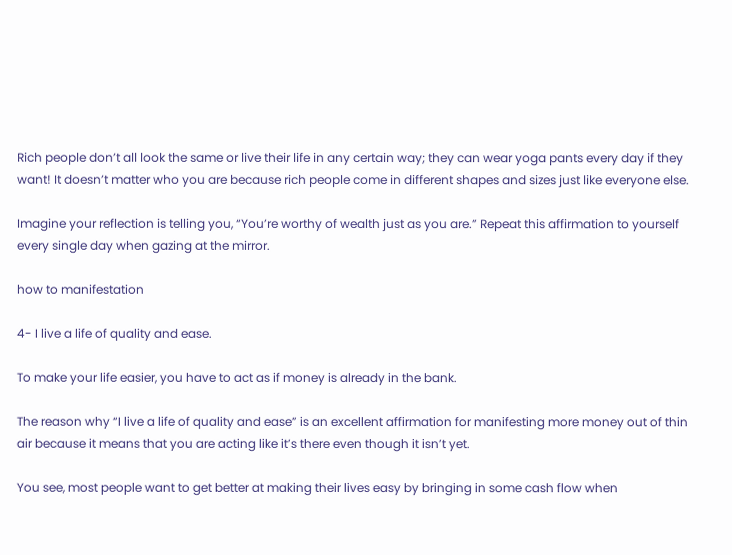Rich people don’t all look the same or live their life in any certain way; they can wear yoga pants every day if they want! It doesn’t matter who you are because rich people come in different shapes and sizes just like everyone else.

Imagine your reflection is telling you, “You’re worthy of wealth just as you are.” Repeat this affirmation to yourself every single day when gazing at the mirror.

how to manifestation

4- I live a life of quality and ease.

To make your life easier, you have to act as if money is already in the bank.

The reason why “I live a life of quality and ease” is an excellent affirmation for manifesting more money out of thin air because it means that you are acting like it’s there even though it isn’t yet.

You see, most people want to get better at making their lives easy by bringing in some cash flow when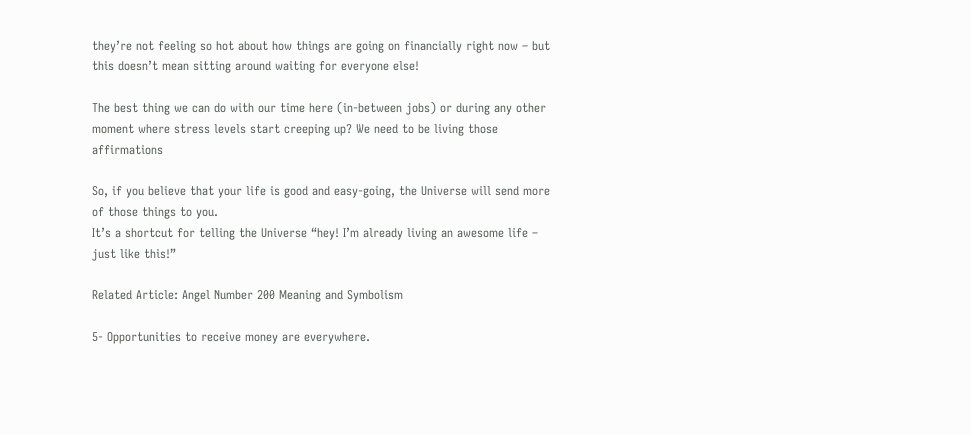they’re not feeling so hot about how things are going on financially right now – but this doesn’t mean sitting around waiting for everyone else!

The best thing we can do with our time here (in-between jobs) or during any other moment where stress levels start creeping up? We need to be living those affirmations

So, if you believe that your life is good and easy-going, the Universe will send more of those things to you.
It’s a shortcut for telling the Universe “hey! I’m already living an awesome life – just like this!”

Related Article: Angel Number 200 Meaning and Symbolism

5- Opportunities to receive money are everywhere.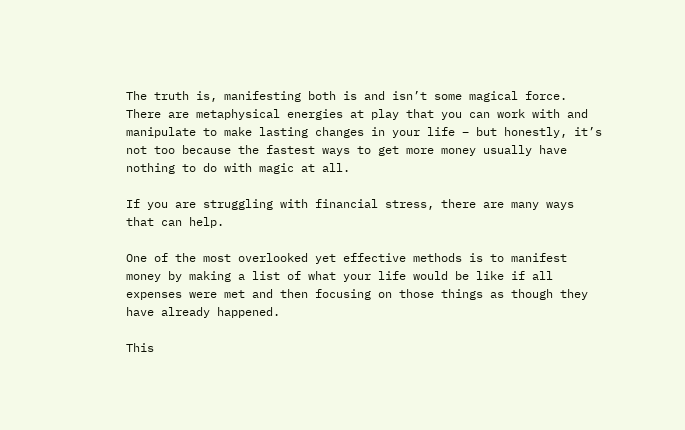The truth is, manifesting both is and isn’t some magical force. There are metaphysical energies at play that you can work with and manipulate to make lasting changes in your life – but honestly, it’s not too because the fastest ways to get more money usually have nothing to do with magic at all.

If you are struggling with financial stress, there are many ways that can help.

One of the most overlooked yet effective methods is to manifest money by making a list of what your life would be like if all expenses were met and then focusing on those things as though they have already happened.

This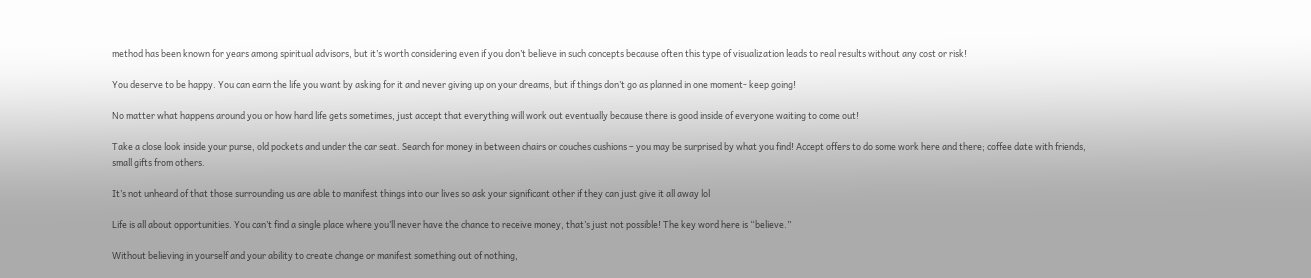method has been known for years among spiritual advisors, but it’s worth considering even if you don’t believe in such concepts because often this type of visualization leads to real results without any cost or risk!

You deserve to be happy. You can earn the life you want by asking for it and never giving up on your dreams, but if things don’t go as planned in one moment- keep going!

No matter what happens around you or how hard life gets sometimes, just accept that everything will work out eventually because there is good inside of everyone waiting to come out!

Take a close look inside your purse, old pockets and under the car seat. Search for money in between chairs or couches cushions – you may be surprised by what you find! Accept offers to do some work here and there; coffee date with friends, small gifts from others.

It’s not unheard of that those surrounding us are able to manifest things into our lives so ask your significant other if they can just give it all away lol

Life is all about opportunities. You can’t find a single place where you’ll never have the chance to receive money, that’s just not possible! The key word here is “believe.”

Without believing in yourself and your ability to create change or manifest something out of nothing,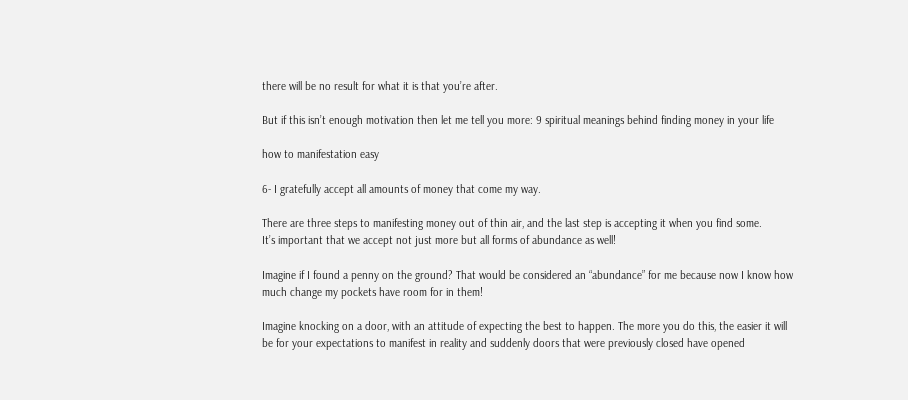there will be no result for what it is that you’re after.

But if this isn’t enough motivation then let me tell you more: 9 spiritual meanings behind finding money in your life

how to manifestation easy

6- I gratefully accept all amounts of money that come my way.

There are three steps to manifesting money out of thin air, and the last step is accepting it when you find some.
It’s important that we accept not just more but all forms of abundance as well!

Imagine if I found a penny on the ground? That would be considered an “abundance” for me because now I know how much change my pockets have room for in them!

Imagine knocking on a door, with an attitude of expecting the best to happen. The more you do this, the easier it will be for your expectations to manifest in reality and suddenly doors that were previously closed have opened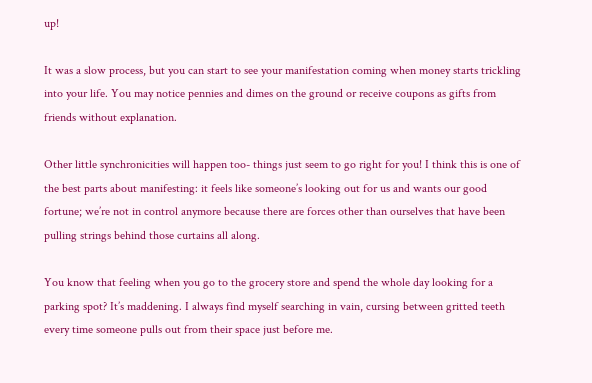up!

It was a slow process, but you can start to see your manifestation coming when money starts trickling into your life. You may notice pennies and dimes on the ground or receive coupons as gifts from friends without explanation.

Other little synchronicities will happen too- things just seem to go right for you! I think this is one of the best parts about manifesting: it feels like someone’s looking out for us and wants our good fortune; we’re not in control anymore because there are forces other than ourselves that have been pulling strings behind those curtains all along.

You know that feeling when you go to the grocery store and spend the whole day looking for a parking spot? It’s maddening. I always find myself searching in vain, cursing between gritted teeth every time someone pulls out from their space just before me.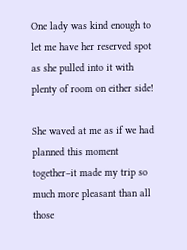One lady was kind enough to let me have her reserved spot as she pulled into it with plenty of room on either side!

She waved at me as if we had planned this moment together–it made my trip so much more pleasant than all those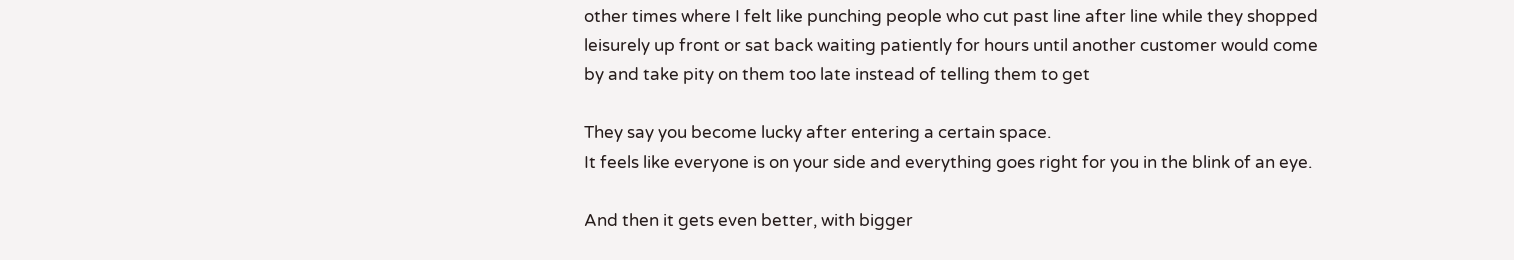other times where I felt like punching people who cut past line after line while they shopped leisurely up front or sat back waiting patiently for hours until another customer would come by and take pity on them too late instead of telling them to get

They say you become lucky after entering a certain space.
It feels like everyone is on your side and everything goes right for you in the blink of an eye.

And then it gets even better, with bigger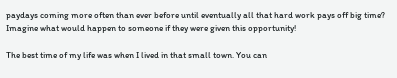paydays coming more often than ever before until eventually all that hard work pays off big time? Imagine what would happen to someone if they were given this opportunity!

The best time of my life was when I lived in that small town. You can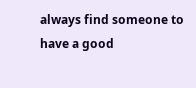always find someone to have a good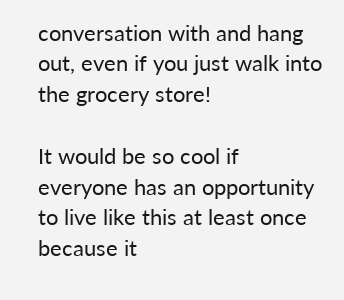conversation with and hang out, even if you just walk into the grocery store!

It would be so cool if everyone has an opportunity to live like this at least once because it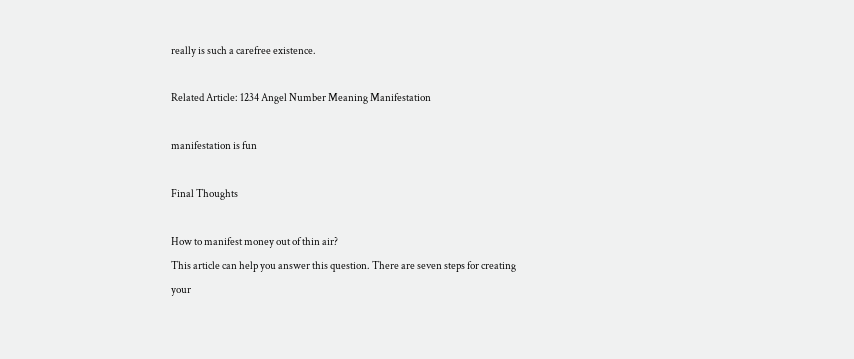really is such a carefree existence.

Related Article: 1234 Angel Number Meaning Manifestation

manifestation is fun

Final Thoughts

How to manifest money out of thin air?
This article can help you answer this question. There are seven steps for creating your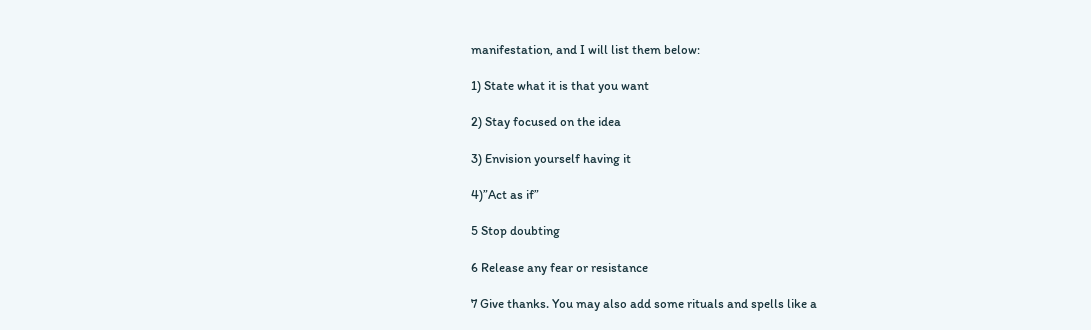manifestation, and I will list them below:

1) State what it is that you want

2) Stay focused on the idea

3) Envision yourself having it

4)”Act as if”

5 Stop doubting

6 Release any fear or resistance

7 Give thanks. You may also add some rituals and spells like a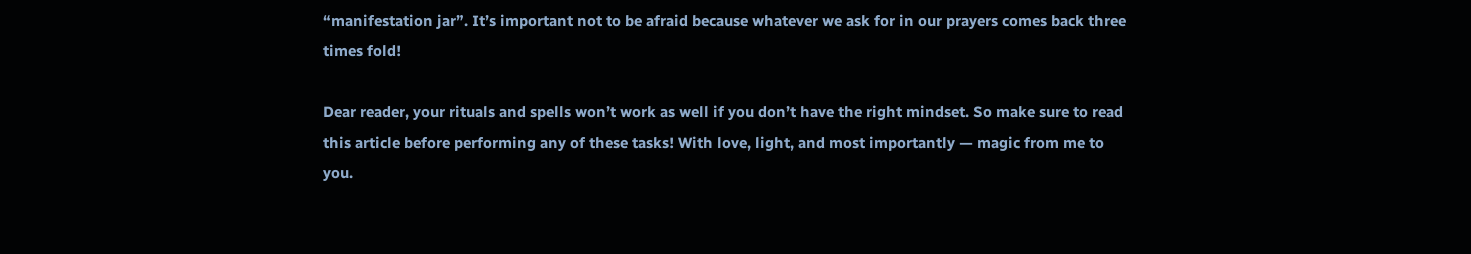“manifestation jar”. It’s important not to be afraid because whatever we ask for in our prayers comes back three times fold!

Dear reader, your rituals and spells won’t work as well if you don’t have the right mindset. So make sure to read this article before performing any of these tasks! With love, light, and most importantly — magic from me to you.